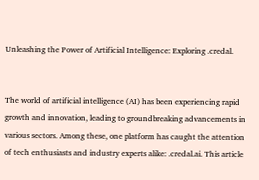Unleashing the Power of Artificial Intelligence: Exploring .credal.


The world of artificial intelligence (AI) has been experiencing rapid growth and innovation, leading to groundbreaking advancements in various sectors. Among these, one platform has caught the attention of tech enthusiasts and industry experts alike: .credal.ai. This article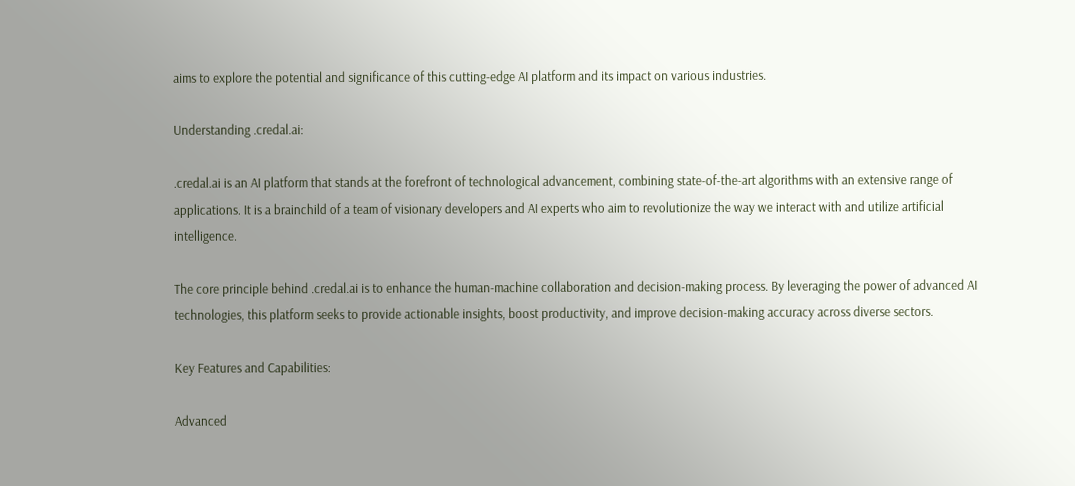aims to explore the potential and significance of this cutting-edge AI platform and its impact on various industries.

Understanding .credal.ai:

.credal.ai is an AI platform that stands at the forefront of technological advancement, combining state-of-the-art algorithms with an extensive range of applications. It is a brainchild of a team of visionary developers and AI experts who aim to revolutionize the way we interact with and utilize artificial intelligence.

The core principle behind .credal.ai is to enhance the human-machine collaboration and decision-making process. By leveraging the power of advanced AI technologies, this platform seeks to provide actionable insights, boost productivity, and improve decision-making accuracy across diverse sectors.

Key Features and Capabilities:

Advanced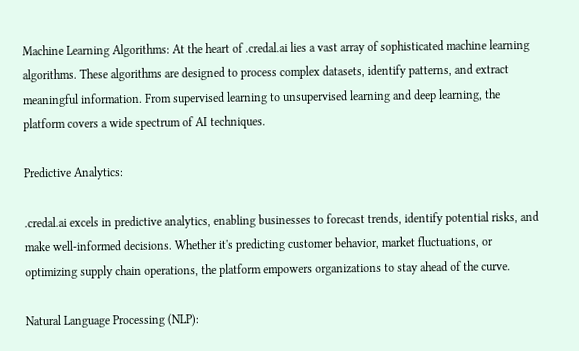Machine Learning Algorithms: At the heart of .credal.ai lies a vast array of sophisticated machine learning algorithms. These algorithms are designed to process complex datasets, identify patterns, and extract meaningful information. From supervised learning to unsupervised learning and deep learning, the platform covers a wide spectrum of AI techniques.

Predictive Analytics:

.credal.ai excels in predictive analytics, enabling businesses to forecast trends, identify potential risks, and make well-informed decisions. Whether it's predicting customer behavior, market fluctuations, or optimizing supply chain operations, the platform empowers organizations to stay ahead of the curve.

Natural Language Processing (NLP):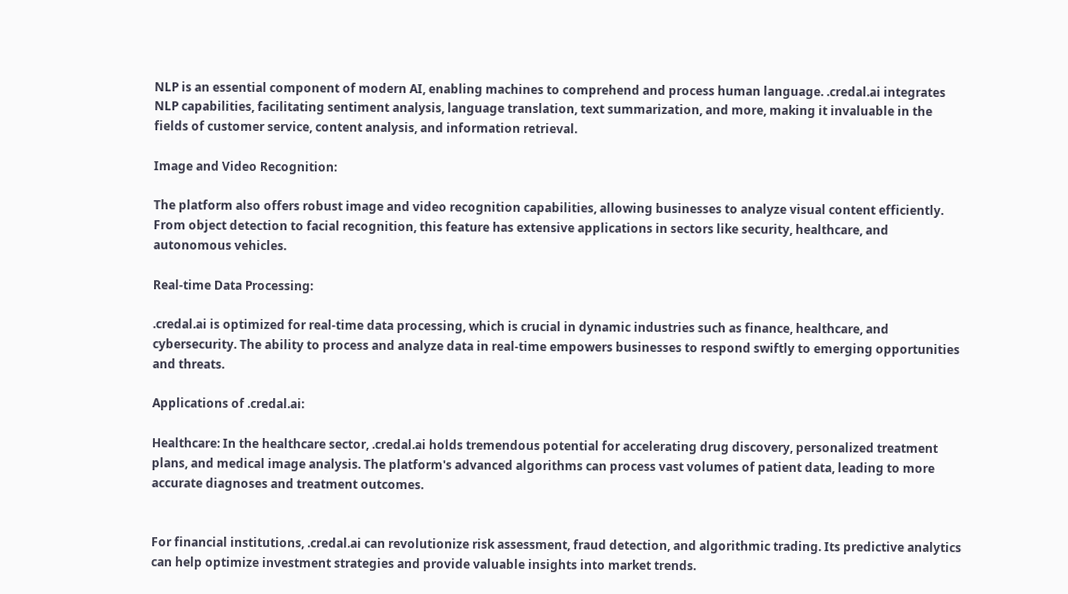NLP is an essential component of modern AI, enabling machines to comprehend and process human language. .credal.ai integrates NLP capabilities, facilitating sentiment analysis, language translation, text summarization, and more, making it invaluable in the fields of customer service, content analysis, and information retrieval.

Image and Video Recognition:

The platform also offers robust image and video recognition capabilities, allowing businesses to analyze visual content efficiently. From object detection to facial recognition, this feature has extensive applications in sectors like security, healthcare, and autonomous vehicles.

Real-time Data Processing:

.credal.ai is optimized for real-time data processing, which is crucial in dynamic industries such as finance, healthcare, and cybersecurity. The ability to process and analyze data in real-time empowers businesses to respond swiftly to emerging opportunities and threats.

Applications of .credal.ai:

Healthcare: In the healthcare sector, .credal.ai holds tremendous potential for accelerating drug discovery, personalized treatment plans, and medical image analysis. The platform's advanced algorithms can process vast volumes of patient data, leading to more accurate diagnoses and treatment outcomes.


For financial institutions, .credal.ai can revolutionize risk assessment, fraud detection, and algorithmic trading. Its predictive analytics can help optimize investment strategies and provide valuable insights into market trends.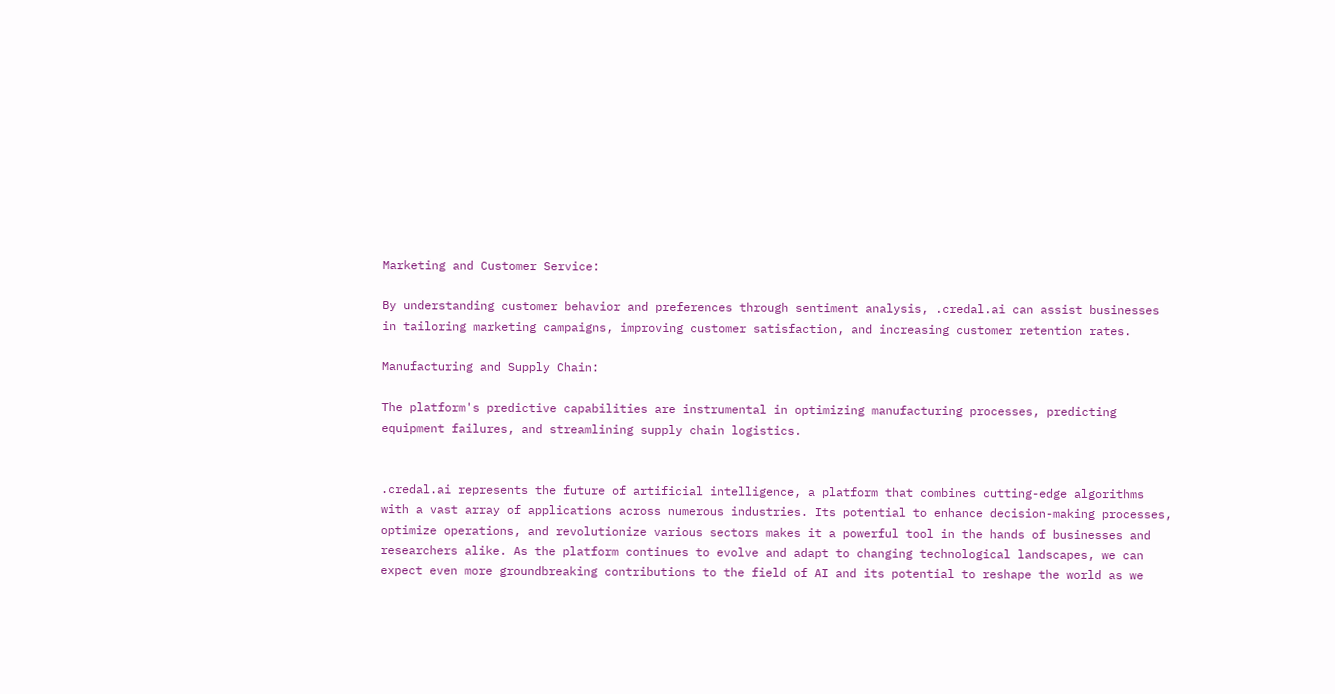Marketing and Customer Service:

By understanding customer behavior and preferences through sentiment analysis, .credal.ai can assist businesses in tailoring marketing campaigns, improving customer satisfaction, and increasing customer retention rates.

Manufacturing and Supply Chain:

The platform's predictive capabilities are instrumental in optimizing manufacturing processes, predicting equipment failures, and streamlining supply chain logistics.


.credal.ai represents the future of artificial intelligence, a platform that combines cutting-edge algorithms with a vast array of applications across numerous industries. Its potential to enhance decision-making processes, optimize operations, and revolutionize various sectors makes it a powerful tool in the hands of businesses and researchers alike. As the platform continues to evolve and adapt to changing technological landscapes, we can expect even more groundbreaking contributions to the field of AI and its potential to reshape the world as we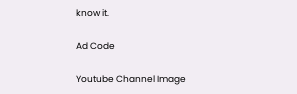know it.

Ad Code

Youtube Channel Image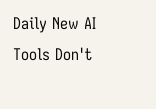Daily New AI Tools Don't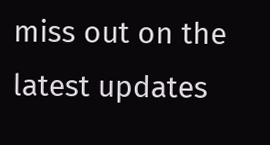miss out on the latest updates